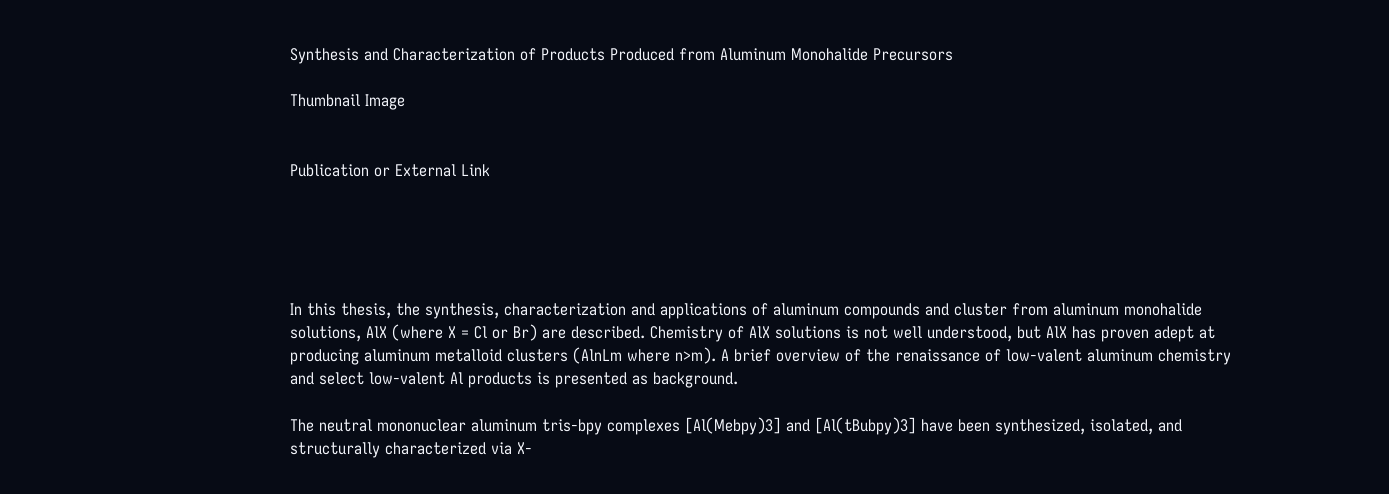Synthesis and Characterization of Products Produced from Aluminum Monohalide Precursors

Thumbnail Image


Publication or External Link





In this thesis, the synthesis, characterization and applications of aluminum compounds and cluster from aluminum monohalide solutions, AlX (where X = Cl or Br) are described. Chemistry of AlX solutions is not well understood, but AlX has proven adept at producing aluminum metalloid clusters (AlnLm where n>m). A brief overview of the renaissance of low-valent aluminum chemistry and select low-valent Al products is presented as background.

The neutral mononuclear aluminum tris-bpy complexes [Al(Mebpy)3] and [Al(tBubpy)3] have been synthesized, isolated, and structurally characterized via X-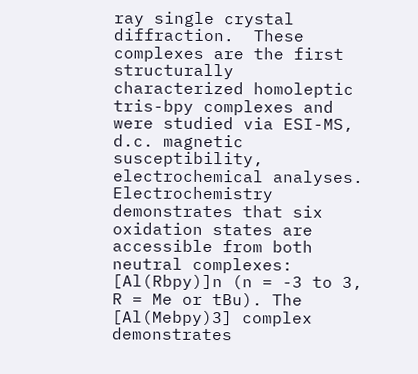ray single crystal diffraction.  These complexes are the first structurally characterized homoleptic tris-bpy complexes and were studied via ESI-MS, d.c. magnetic susceptibility, electrochemical analyses. Electrochemistry demonstrates that six oxidation states are accessible from both neutral complexes: [Al(Rbpy)]n (n = -3 to 3, R = Me or tBu). The [Al(Mebpy)3] complex demonstrates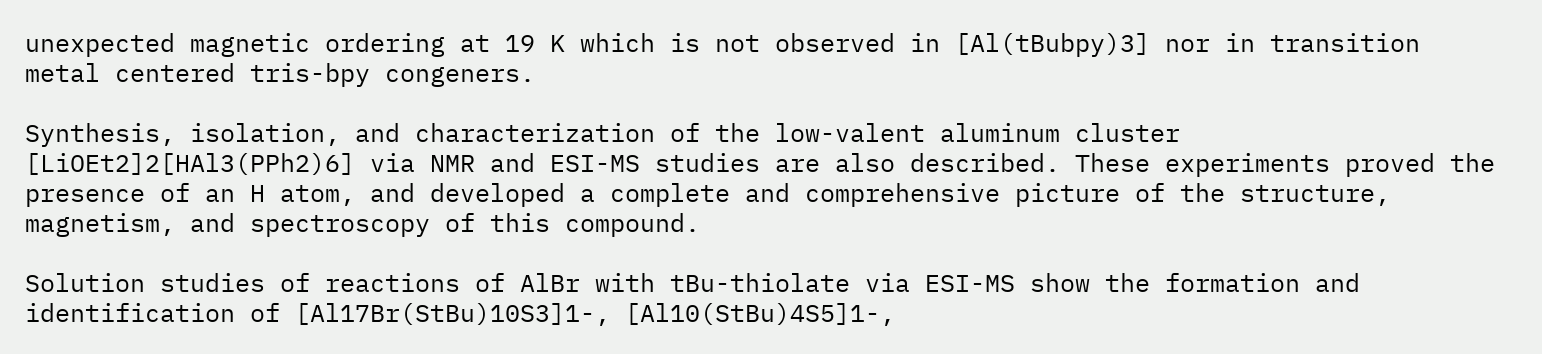unexpected magnetic ordering at 19 K which is not observed in [Al(tBubpy)3] nor in transition metal centered tris-bpy congeners.

Synthesis, isolation, and characterization of the low-valent aluminum cluster [LiOEt2]2[HAl3(PPh2)6] via NMR and ESI-MS studies are also described. These experiments proved the presence of an H atom, and developed a complete and comprehensive picture of the structure, magnetism, and spectroscopy of this compound.

Solution studies of reactions of AlBr with tBu-thiolate via ESI-MS show the formation and identification of [Al17Br(StBu)10S3]1-, [Al10(StBu)4S5]1-,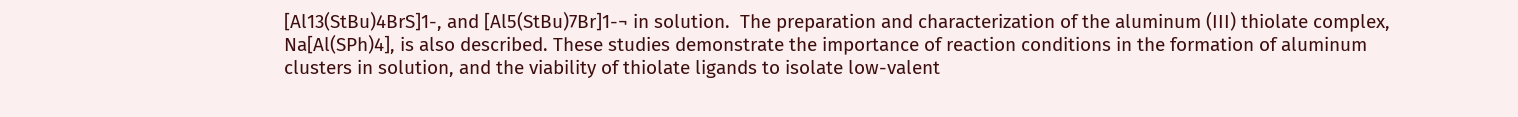[Al13(StBu)4BrS]1-, and [Al5(StBu)7Br]1-¬ in solution.  The preparation and characterization of the aluminum (III) thiolate complex, Na[Al(SPh)4], is also described. These studies demonstrate the importance of reaction conditions in the formation of aluminum clusters in solution, and the viability of thiolate ligands to isolate low-valent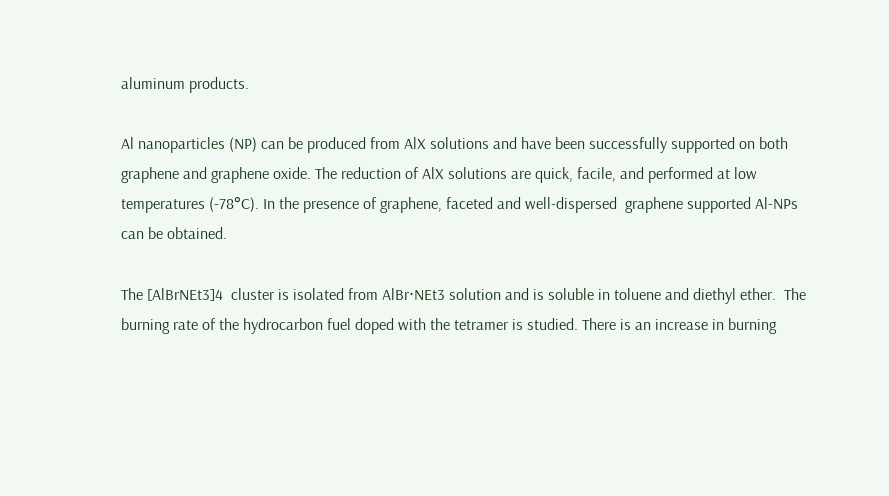aluminum products.

Al nanoparticles (NP) can be produced from AlX solutions and have been successfully supported on both graphene and graphene oxide. The reduction of AlX solutions are quick, facile, and performed at low temperatures (-78°C). In the presence of graphene, faceted and well-dispersed  graphene supported Al-NPs can be obtained.

The [AlBrNEt3]4  cluster is isolated from AlBr⋅NEt3 solution and is soluble in toluene and diethyl ether.  The burning rate of the hydrocarbon fuel doped with the tetramer is studied. There is an increase in burning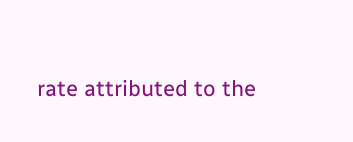rate attributed to the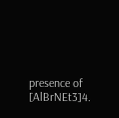presence of  [AlBrNEt3]4.